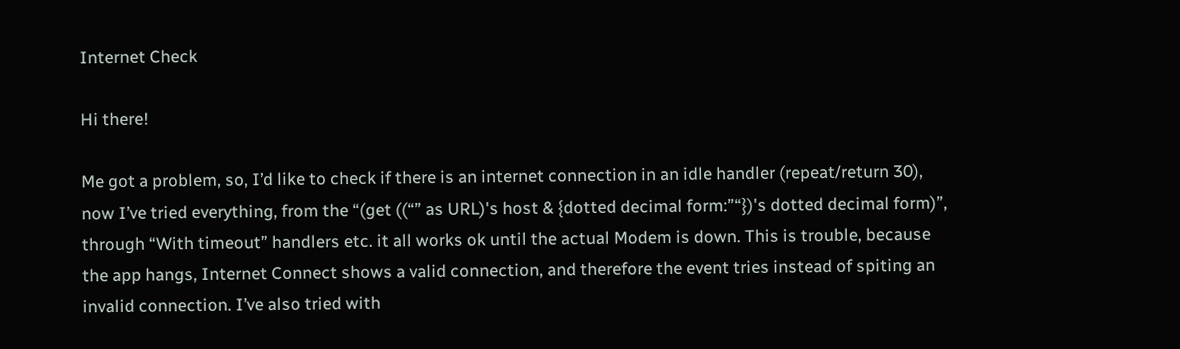Internet Check

Hi there!

Me got a problem, so, I’d like to check if there is an internet connection in an idle handler (repeat/return 30), now I’ve tried everything, from the “(get ((“” as URL)'s host & {dotted decimal form:”“})'s dotted decimal form)”, through “With timeout” handlers etc. it all works ok until the actual Modem is down. This is trouble, because the app hangs, Internet Connect shows a valid connection, and therefore the event tries instead of spiting an invalid connection. I’ve also tried with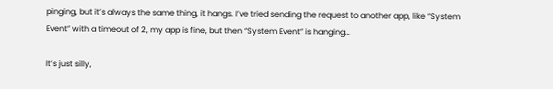pinging, but it’s always the same thing, it hangs. I’ve tried sending the request to another app, like “System Event” with a timeout of 2, my app is fine, but then “System Event” is hanging…

It’s just silly,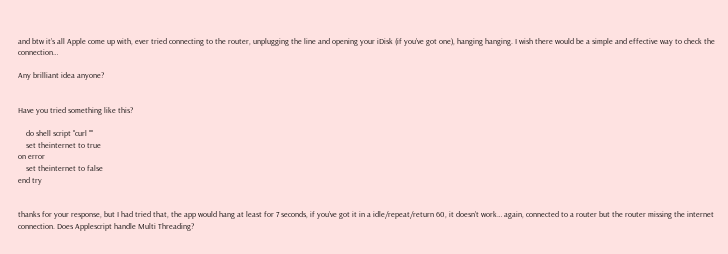and btw it’s all Apple come up with, ever tried connecting to the router, unplugging the line and opening your iDisk (if you’ve got one), hanging hanging. I wish there would be a simple and effective way to check the connection…

Any brilliant idea anyone?


Have you tried something like this?

    do shell script "curl ''"
    set theinternet to true
on error
    set theinternet to false
end try


thanks for your response, but I had tried that, the app would hang at least for 7 seconds, if you’ve got it in a idle/repeat/return 60, it doesn’t work… again, connected to a router but the router missing the internet connection. Does Applescript handle Multi Threading?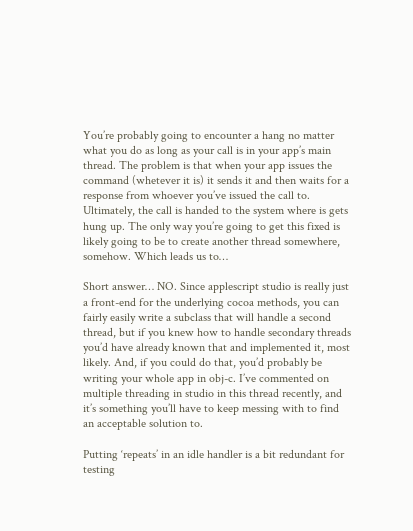You’re probably going to encounter a hang no matter what you do as long as your call is in your app’s main thread. The problem is that when your app issues the command (whetever it is) it sends it and then waits for a response from whoever you’ve issued the call to. Ultimately, the call is handed to the system where is gets hung up. The only way you’re going to get this fixed is likely going to be to create another thread somewhere, somehow. Which leads us to…

Short answer… NO. Since applescript studio is really just a front-end for the underlying cocoa methods, you can fairly easily write a subclass that will handle a second thread, but if you knew how to handle secondary threads you’d have already known that and implemented it, most likely. And, if you could do that, you’d probably be writing your whole app in obj-c. I’ve commented on multiple threading in studio in this thread recently, and it’s something you’ll have to keep messing with to find an acceptable solution to.

Putting ‘repeats’ in an idle handler is a bit redundant for testing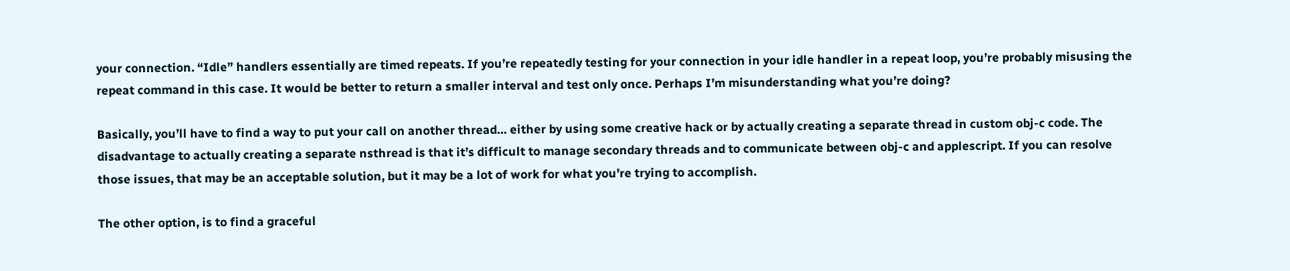your connection. “Idle” handlers essentially are timed repeats. If you’re repeatedly testing for your connection in your idle handler in a repeat loop, you’re probably misusing the repeat command in this case. It would be better to return a smaller interval and test only once. Perhaps I’m misunderstanding what you’re doing?

Basically, you’ll have to find a way to put your call on another thread… either by using some creative hack or by actually creating a separate thread in custom obj-c code. The disadvantage to actually creating a separate nsthread is that it’s difficult to manage secondary threads and to communicate between obj-c and applescript. If you can resolve those issues, that may be an acceptable solution, but it may be a lot of work for what you’re trying to accomplish.

The other option, is to find a graceful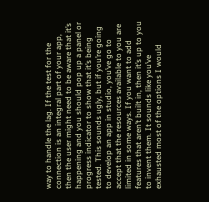way to handle the lag. If the test for the connection is an integral part of your app, then the user might need to be aware that it’s happening and you should pop up a panel or progress indicator to show that it’s being tested. This sounds ugly, but if you’re going to develop an app in studio, you’ve go to accept that the resources available to you are limited in some ways. If you want to add features that aren’t built in, then it’s up to you to invent them. It sounds like you’ve exhausted most of the options I would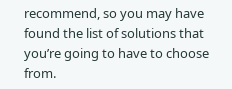recommend, so you may have found the list of solutions that you’re going to have to choose from.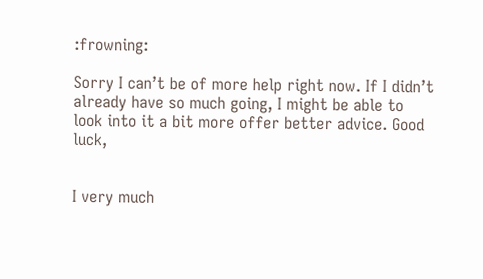:frowning:

Sorry I can’t be of more help right now. If I didn’t already have so much going, I might be able to look into it a bit more offer better advice. Good luck,


I very much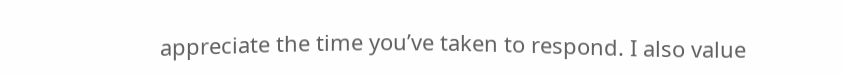appreciate the time you’ve taken to respond. I also value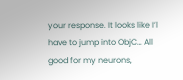your response. It looks like I’l have to jump into ObjC… All good for my neurons,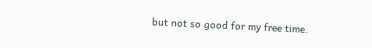but not so good for my free time.